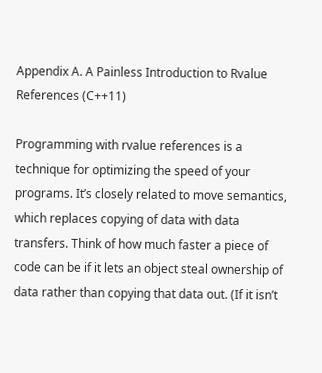Appendix A. A Painless Introduction to Rvalue References (C++11)

Programming with rvalue references is a technique for optimizing the speed of your programs. It’s closely related to move semantics, which replaces copying of data with data transfers. Think of how much faster a piece of code can be if it lets an object steal ownership of data rather than copying that data out. (If it isn’t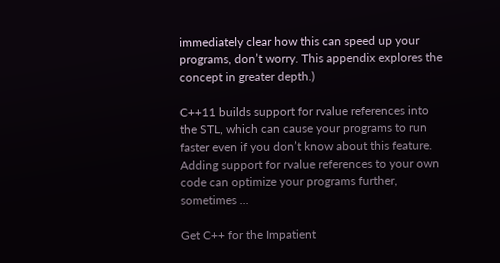immediately clear how this can speed up your programs, don’t worry. This appendix explores the concept in greater depth.)

C++11 builds support for rvalue references into the STL, which can cause your programs to run faster even if you don’t know about this feature. Adding support for rvalue references to your own code can optimize your programs further, sometimes ...

Get C++ for the Impatient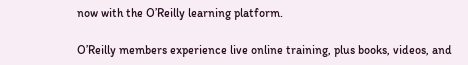now with the O’Reilly learning platform.

O’Reilly members experience live online training, plus books, videos, and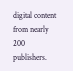digital content from nearly 200 publishers.